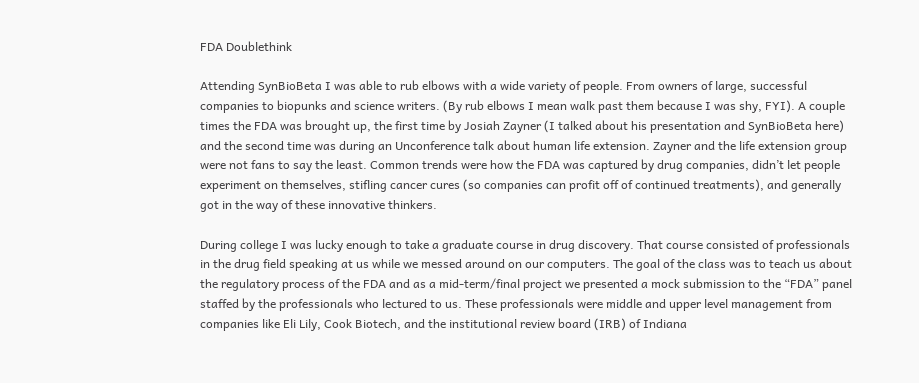FDA Doublethink

Attending SynBioBeta I was able to rub elbows with a wide variety of people. From owners of large, successful companies to biopunks and science writers. (By rub elbows I mean walk past them because I was shy, FYI). A couple times the FDA was brought up, the first time by Josiah Zayner (I talked about his presentation and SynBioBeta here) and the second time was during an Unconference talk about human life extension. Zayner and the life extension group were not fans to say the least. Common trends were how the FDA was captured by drug companies, didn’t let people experiment on themselves, stifling cancer cures (so companies can profit off of continued treatments), and generally got in the way of these innovative thinkers.

During college I was lucky enough to take a graduate course in drug discovery. That course consisted of professionals in the drug field speaking at us while we messed around on our computers. The goal of the class was to teach us about the regulatory process of the FDA and as a mid-term/final project we presented a mock submission to the “FDA” panel staffed by the professionals who lectured to us. These professionals were middle and upper level management from companies like Eli Lily, Cook Biotech, and the institutional review board (IRB) of Indiana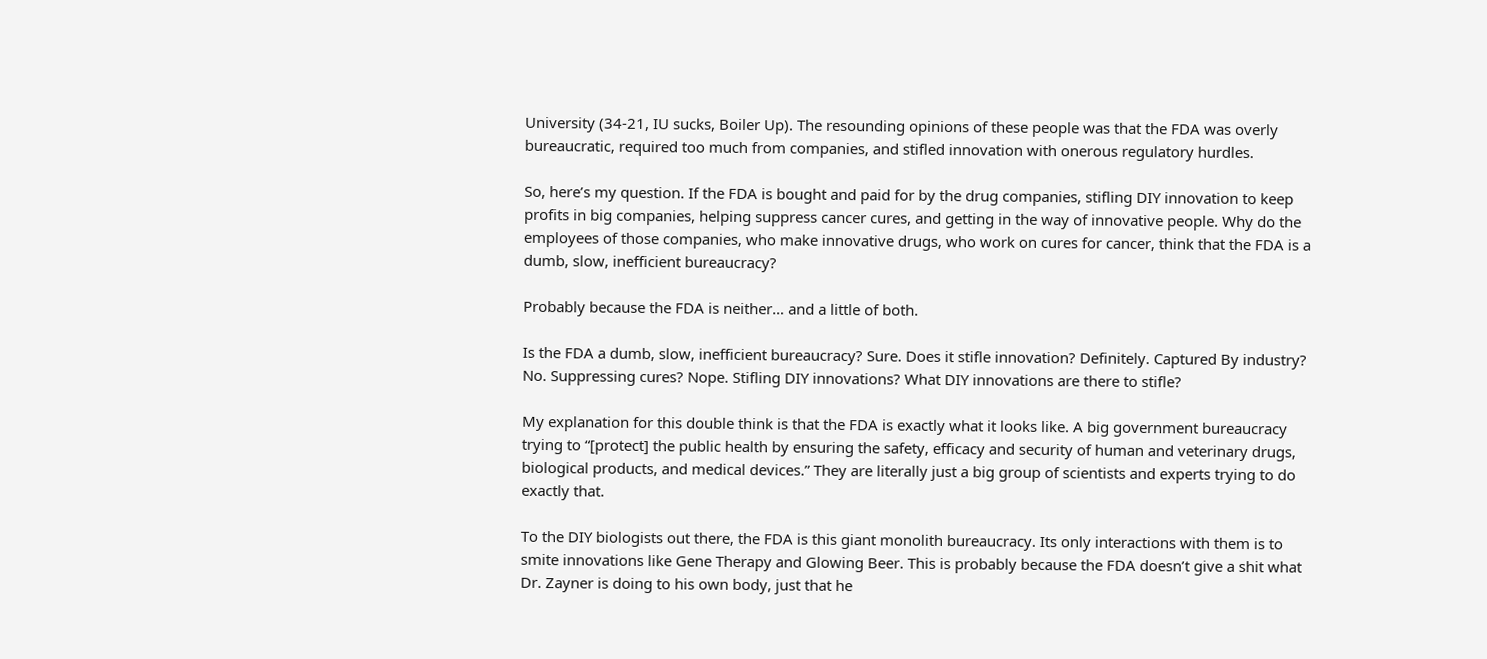University (34-21, IU sucks, Boiler Up). The resounding opinions of these people was that the FDA was overly bureaucratic, required too much from companies, and stifled innovation with onerous regulatory hurdles.

So, here’s my question. If the FDA is bought and paid for by the drug companies, stifling DIY innovation to keep profits in big companies, helping suppress cancer cures, and getting in the way of innovative people. Why do the employees of those companies, who make innovative drugs, who work on cures for cancer, think that the FDA is a dumb, slow, inefficient bureaucracy?

Probably because the FDA is neither… and a little of both.

Is the FDA a dumb, slow, inefficient bureaucracy? Sure. Does it stifle innovation? Definitely. Captured By industry? No. Suppressing cures? Nope. Stifling DIY innovations? What DIY innovations are there to stifle?

My explanation for this double think is that the FDA is exactly what it looks like. A big government bureaucracy trying to “[protect] the public health by ensuring the safety, efficacy and security of human and veterinary drugs, biological products, and medical devices.” They are literally just a big group of scientists and experts trying to do exactly that.

To the DIY biologists out there, the FDA is this giant monolith bureaucracy. Its only interactions with them is to smite innovations like Gene Therapy and Glowing Beer. This is probably because the FDA doesn’t give a shit what Dr. Zayner is doing to his own body, just that he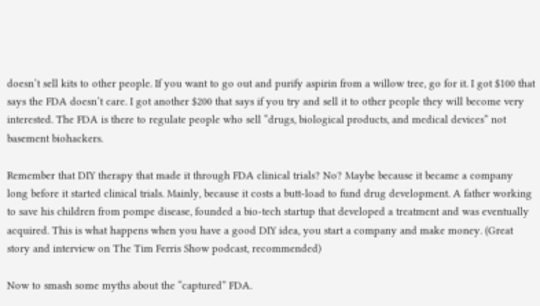doesn’t sell kits to other people. If you want to go out and purify aspirin from a willow tree, go for it. I got $100 that says the FDA doesn’t care. I got another $200 that says if you try and sell it to other people they will become very interested. The FDA is there to regulate people who sell “drugs, biological products, and medical devices” not basement biohackers.

Remember that DIY therapy that made it through FDA clinical trials? No? Maybe because it became a company long before it started clinical trials. Mainly, because it costs a butt-load to fund drug development. A father working to save his children from pompe disease, founded a bio-tech startup that developed a treatment and was eventually acquired. This is what happens when you have a good DIY idea, you start a company and make money. (Great story and interview on The Tim Ferris Show podcast, recommended)

Now to smash some myths about the “captured” FDA.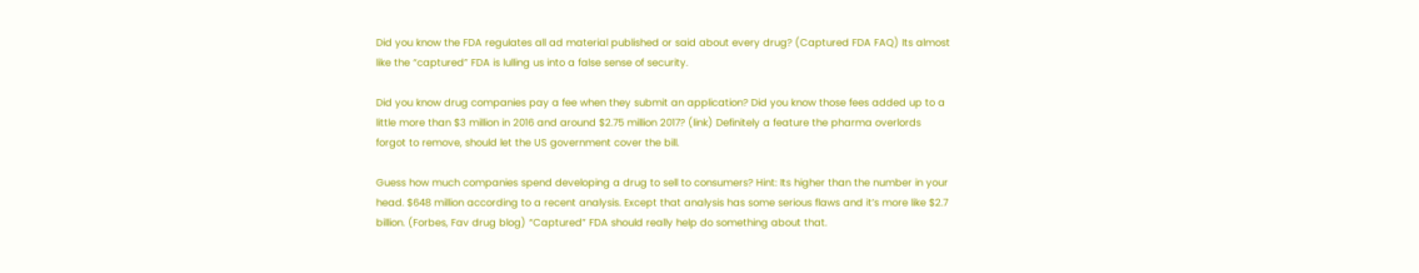Did you know the FDA regulates all ad material published or said about every drug? (Captured FDA FAQ) Its almost like the “captured” FDA is lulling us into a false sense of security.

Did you know drug companies pay a fee when they submit an application? Did you know those fees added up to a little more than $3 million in 2016 and around $2.75 million 2017? (link) Definitely a feature the pharma overlords forgot to remove, should let the US government cover the bill.

Guess how much companies spend developing a drug to sell to consumers? Hint: Its higher than the number in your head. $648 million according to a recent analysis. Except that analysis has some serious flaws and it’s more like $2.7 billion. (Forbes, Fav drug blog) “Captured” FDA should really help do something about that.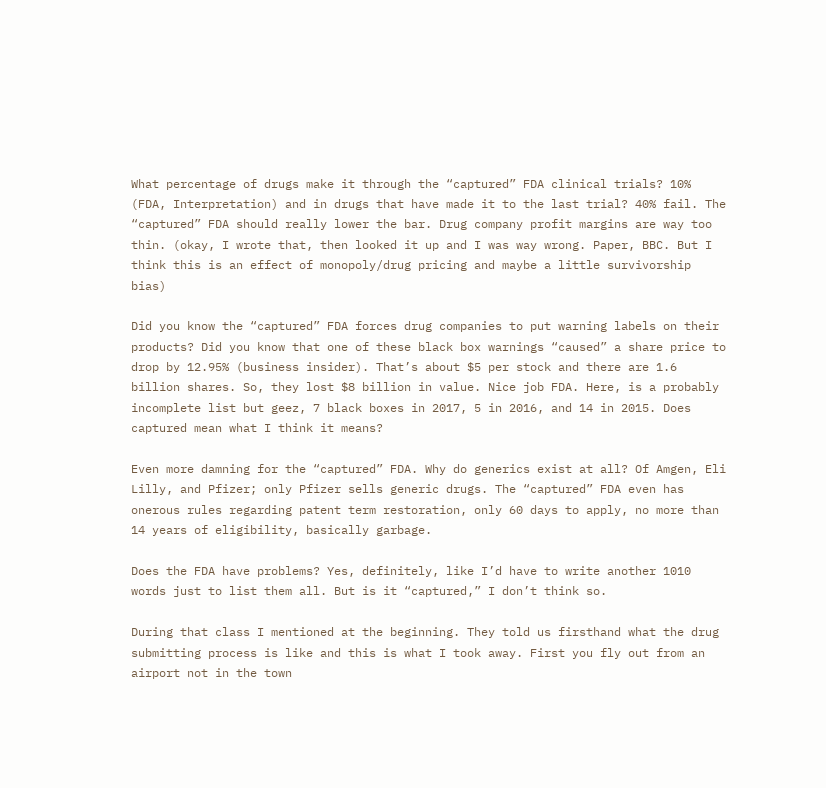What percentage of drugs make it through the “captured” FDA clinical trials? 10% (FDA, Interpretation) and in drugs that have made it to the last trial? 40% fail. The “captured” FDA should really lower the bar. Drug company profit margins are way too thin. (okay, I wrote that, then looked it up and I was way wrong. Paper, BBC. But I think this is an effect of monopoly/drug pricing and maybe a little survivorship bias)

Did you know the “captured” FDA forces drug companies to put warning labels on their products? Did you know that one of these black box warnings “caused” a share price to drop by 12.95% (business insider). That’s about $5 per stock and there are 1.6 billion shares. So, they lost $8 billion in value. Nice job FDA. Here, is a probably incomplete list but geez, 7 black boxes in 2017, 5 in 2016, and 14 in 2015. Does captured mean what I think it means?

Even more damning for the “captured” FDA. Why do generics exist at all? Of Amgen, Eli Lilly, and Pfizer; only Pfizer sells generic drugs. The “captured” FDA even has onerous rules regarding patent term restoration, only 60 days to apply, no more than 14 years of eligibility, basically garbage.

Does the FDA have problems? Yes, definitely, like I’d have to write another 1010 words just to list them all. But is it “captured,” I don’t think so.

During that class I mentioned at the beginning. They told us firsthand what the drug submitting process is like and this is what I took away. First you fly out from an airport not in the town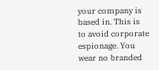your company is based in. This is to avoid corporate espionage. You wear no branded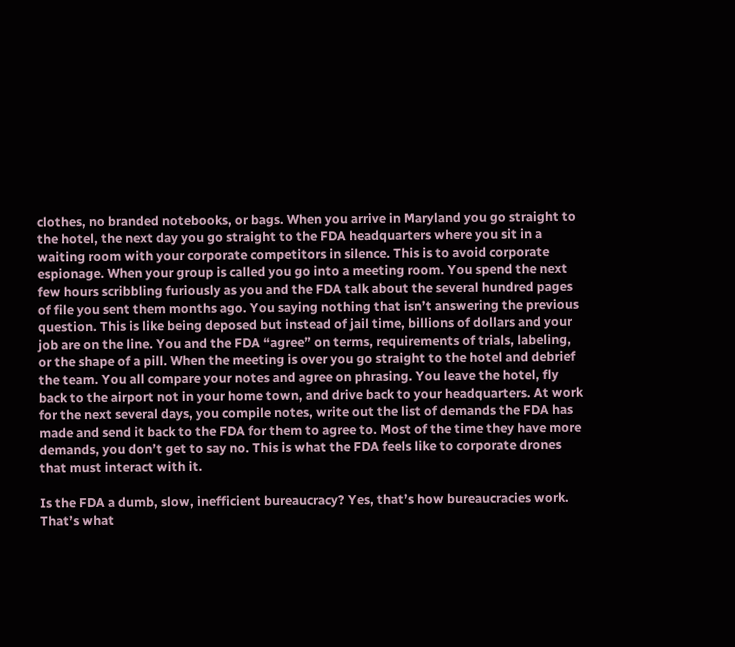clothes, no branded notebooks, or bags. When you arrive in Maryland you go straight to the hotel, the next day you go straight to the FDA headquarters where you sit in a waiting room with your corporate competitors in silence. This is to avoid corporate espionage. When your group is called you go into a meeting room. You spend the next few hours scribbling furiously as you and the FDA talk about the several hundred pages of file you sent them months ago. You saying nothing that isn’t answering the previous question. This is like being deposed but instead of jail time, billions of dollars and your job are on the line. You and the FDA “agree” on terms, requirements of trials, labeling, or the shape of a pill. When the meeting is over you go straight to the hotel and debrief the team. You all compare your notes and agree on phrasing. You leave the hotel, fly back to the airport not in your home town, and drive back to your headquarters. At work for the next several days, you compile notes, write out the list of demands the FDA has made and send it back to the FDA for them to agree to. Most of the time they have more demands, you don’t get to say no. This is what the FDA feels like to corporate drones that must interact with it.

Is the FDA a dumb, slow, inefficient bureaucracy? Yes, that’s how bureaucracies work. That’s what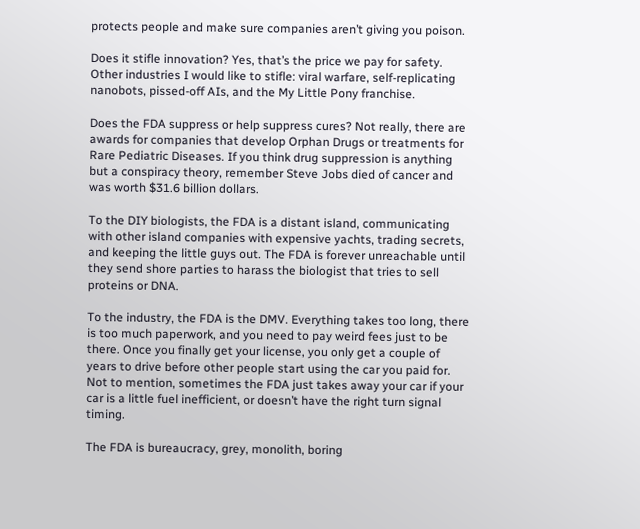protects people and make sure companies aren’t giving you poison.

Does it stifle innovation? Yes, that’s the price we pay for safety. Other industries I would like to stifle: viral warfare, self-replicating nanobots, pissed-off AIs, and the My Little Pony franchise.

Does the FDA suppress or help suppress cures? Not really, there are awards for companies that develop Orphan Drugs or treatments for Rare Pediatric Diseases. If you think drug suppression is anything but a conspiracy theory, remember Steve Jobs died of cancer and was worth $31.6 billion dollars.

To the DIY biologists, the FDA is a distant island, communicating with other island companies with expensive yachts, trading secrets, and keeping the little guys out. The FDA is forever unreachable until they send shore parties to harass the biologist that tries to sell proteins or DNA.

To the industry, the FDA is the DMV. Everything takes too long, there is too much paperwork, and you need to pay weird fees just to be there. Once you finally get your license, you only get a couple of years to drive before other people start using the car you paid for. Not to mention, sometimes the FDA just takes away your car if your car is a little fuel inefficient, or doesn’t have the right turn signal timing.

The FDA is bureaucracy, grey, monolith, boring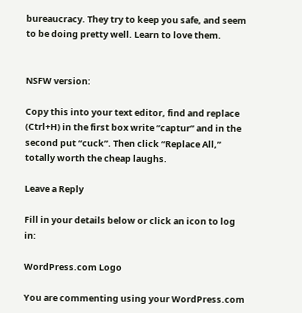bureaucracy. They try to keep you safe, and seem to be doing pretty well. Learn to love them.


NSFW version:

Copy this into your text editor, find and replace (Ctrl+H) in the first box write “captur” and in the second put “cuck”. Then click “Replace All,” totally worth the cheap laughs.

Leave a Reply

Fill in your details below or click an icon to log in:

WordPress.com Logo

You are commenting using your WordPress.com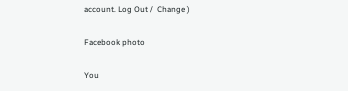account. Log Out /  Change )

Facebook photo

You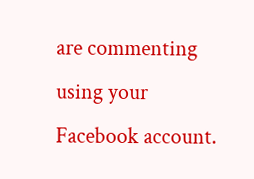are commenting using your Facebook account.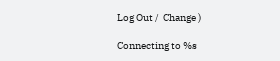Log Out /  Change )

Connecting to %s